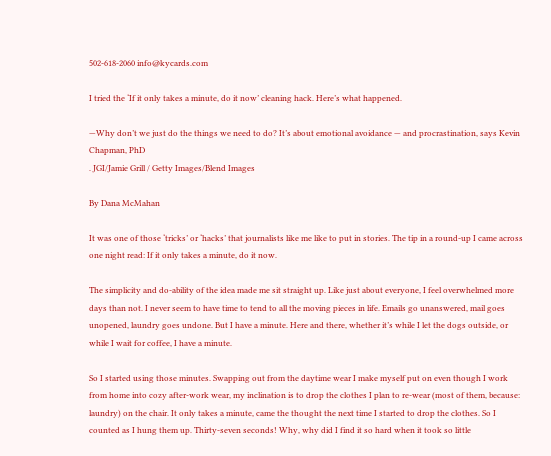502-618-2060 info@kycards.com

I tried the ‘If it only takes a minute, do it now’ cleaning hack. Here’s what happened.

—Why don’t we just do the things we need to do? It’s about emotional avoidance — and procrastination, says Kevin Chapman, PhD
. JGI/Jamie Grill / Getty Images/Blend Images

By Dana McMahan

It was one of those ‘tricks’ or ‘hacks’ that journalists like me like to put in stories. The tip in a round-up I came across one night read: If it only takes a minute, do it now.

The simplicity and do-ability of the idea made me sit straight up. Like just about everyone, I feel overwhelmed more days than not. I never seem to have time to tend to all the moving pieces in life. Emails go unanswered, mail goes unopened, laundry goes undone. But I have a minute. Here and there, whether it’s while I let the dogs outside, or while I wait for coffee, I have a minute.

So I started using those minutes. Swapping out from the daytime wear I make myself put on even though I work from home into cozy after-work wear, my inclination is to drop the clothes I plan to re-wear (most of them, because: laundry) on the chair. It only takes a minute, came the thought the next time I started to drop the clothes. So I counted as I hung them up. Thirty-seven seconds! Why, why did I find it so hard when it took so little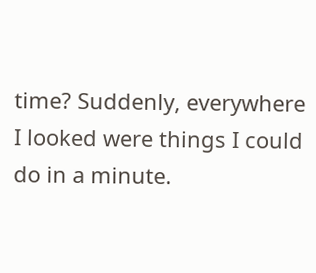time? Suddenly, everywhere I looked were things I could do in a minute.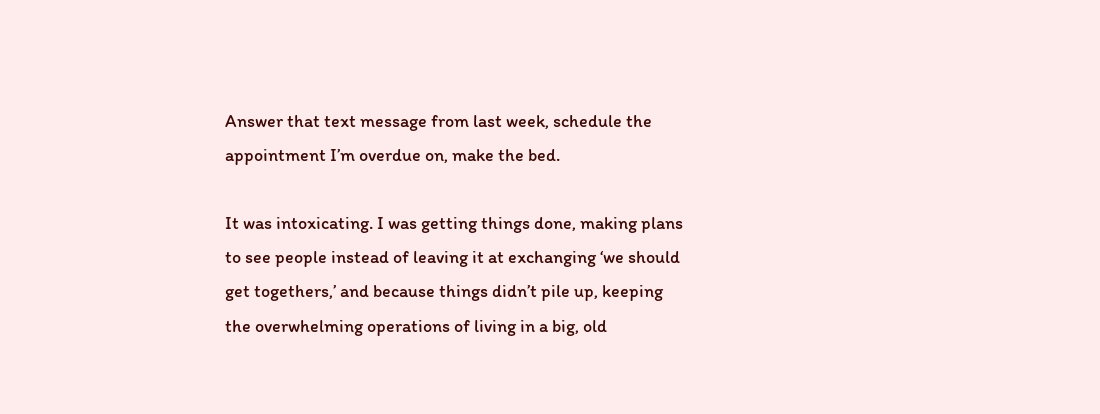Answer that text message from last week, schedule the appointment I’m overdue on, make the bed.

It was intoxicating. I was getting things done, making plans to see people instead of leaving it at exchanging ‘we should get togethers,’ and because things didn’t pile up, keeping the overwhelming operations of living in a big, old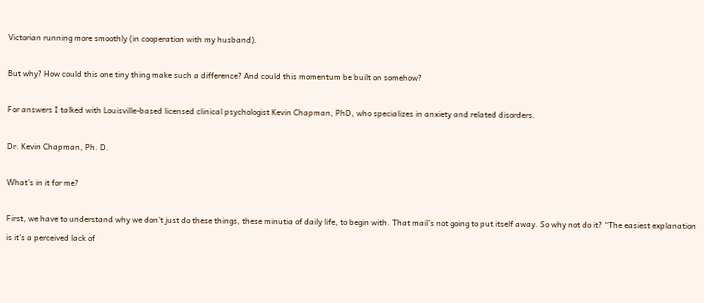Victorian running more smoothly (in cooperation with my husband).

But why? How could this one tiny thing make such a difference? And could this momentum be built on somehow?

For answers I talked with Louisville-based licensed clinical psychologist Kevin Chapman, PhD, who specializes in anxiety and related disorders.

Dr. Kevin Chapman, Ph. D.

What’s in it for me?

First, we have to understand why we don’t just do these things, these minutia of daily life, to begin with. That mail’s not going to put itself away. So why not do it? “The easiest explanation is it’s a perceived lack of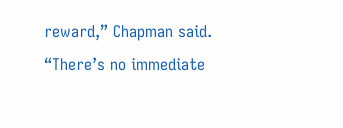reward,” Chapman said. “There’s no immediate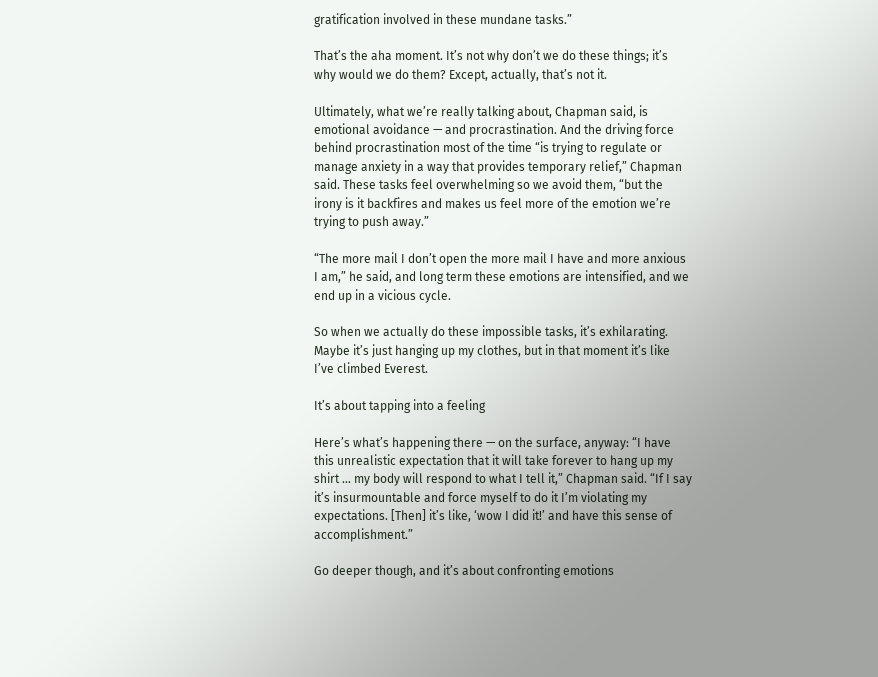gratification involved in these mundane tasks.”

That’s the aha moment. It’s not why don’t we do these things; it’s why would we do them? Except, actually, that’s not it.

Ultimately, what we’re really talking about, Chapman said, is emotional avoidance — and procrastination. And the driving force behind procrastination most of the time “is trying to regulate or manage anxiety in a way that provides temporary relief,” Chapman said. These tasks feel overwhelming so we avoid them, “but the irony is it backfires and makes us feel more of the emotion we’re trying to push away.”

“The more mail I don’t open the more mail I have and more anxious I am,” he said, and long term these emotions are intensified, and we end up in a vicious cycle.

So when we actually do these impossible tasks, it’s exhilarating. Maybe it’s just hanging up my clothes, but in that moment it’s like I’ve climbed Everest.

It’s about tapping into a feeling

Here’s what’s happening there — on the surface, anyway: “I have this unrealistic expectation that it will take forever to hang up my shirt … my body will respond to what I tell it,” Chapman said. “If I say it’s insurmountable and force myself to do it I’m violating my expectations. [Then] it’s like, ‘wow I did it!’ and have this sense of accomplishment.”

Go deeper though, and it’s about confronting emotions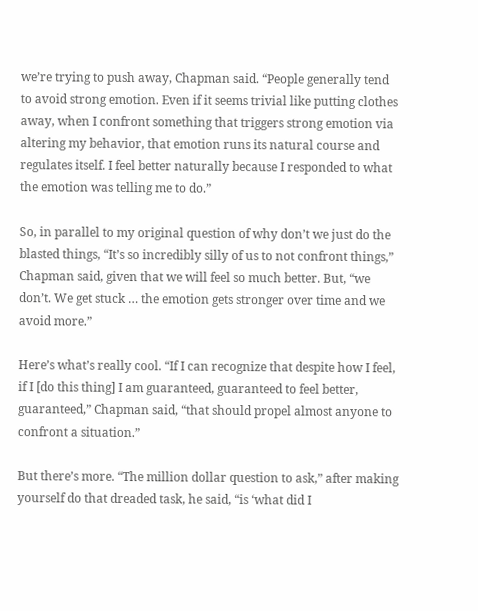we’re trying to push away, Chapman said. “People generally tend to avoid strong emotion. Even if it seems trivial like putting clothes away, when I confront something that triggers strong emotion via altering my behavior, that emotion runs its natural course and regulates itself. I feel better naturally because I responded to what the emotion was telling me to do.”

So, in parallel to my original question of why don’t we just do the blasted things, “It’s so incredibly silly of us to not confront things,” Chapman said, given that we will feel so much better. But, “we don’t. We get stuck … the emotion gets stronger over time and we avoid more.”

Here’s what’s really cool. “If I can recognize that despite how I feel, if I [do this thing] I am guaranteed, guaranteed to feel better, guaranteed,” Chapman said, “that should propel almost anyone to confront a situation.”

But there’s more. “The million dollar question to ask,” after making yourself do that dreaded task, he said, “is ‘what did I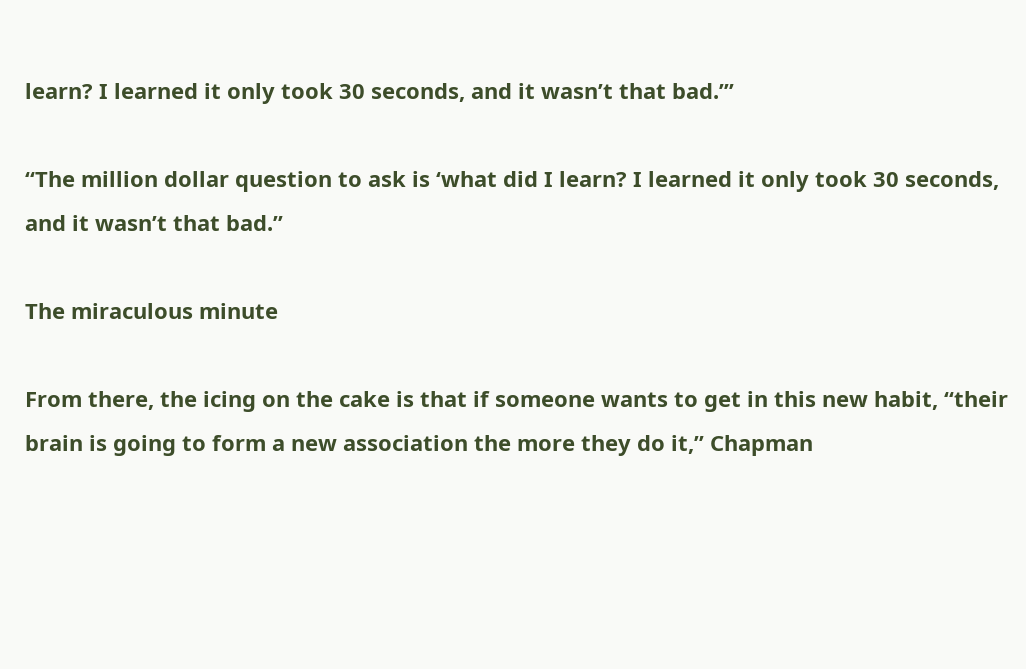learn? I learned it only took 30 seconds, and it wasn’t that bad.’”

“The million dollar question to ask is ‘what did I learn? I learned it only took 30 seconds, and it wasn’t that bad.”

The miraculous minute

From there, the icing on the cake is that if someone wants to get in this new habit, “their brain is going to form a new association the more they do it,” Chapman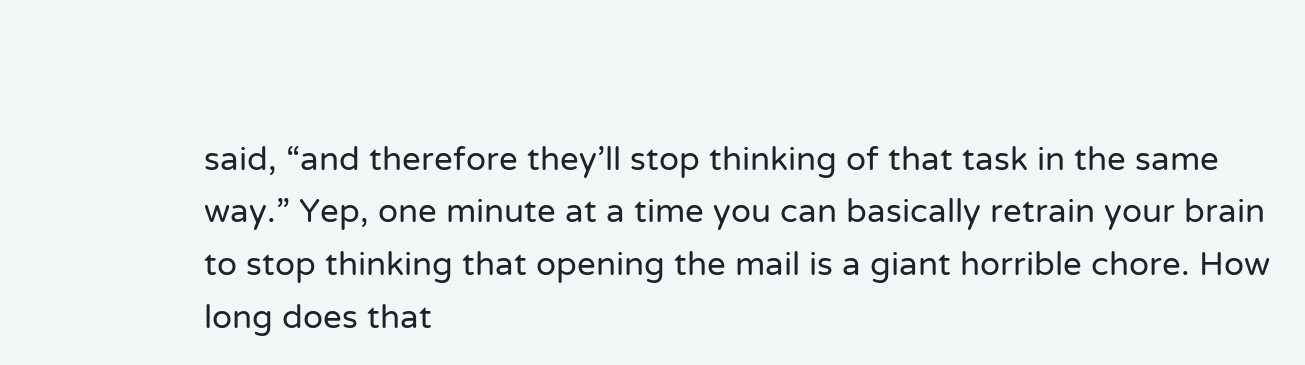said, “and therefore they’ll stop thinking of that task in the same way.” Yep, one minute at a time you can basically retrain your brain to stop thinking that opening the mail is a giant horrible chore. How long does that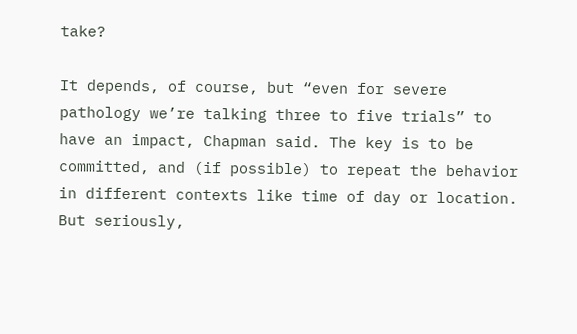take?

It depends, of course, but “even for severe pathology we’re talking three to five trials” to have an impact, Chapman said. The key is to be committed, and (if possible) to repeat the behavior in different contexts like time of day or location. But seriously,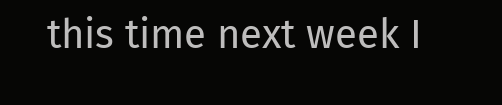this time next week I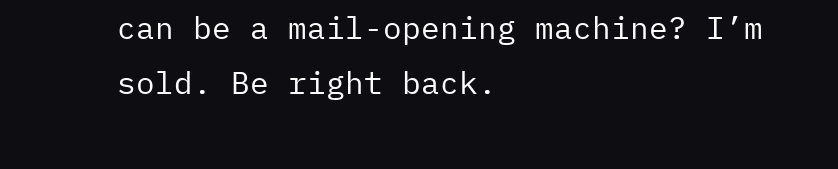can be a mail-opening machine? I’m sold. Be right back.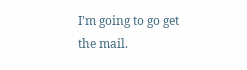I’m going to go get the mail.